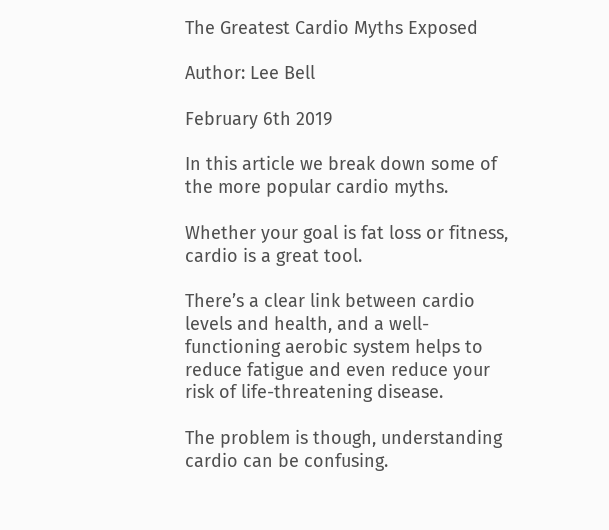The Greatest Cardio Myths Exposed

Author: Lee Bell

February 6th 2019

In this article we break down some of the more popular cardio myths.

Whether your goal is fat loss or fitness, cardio is a great tool.

There’s a clear link between cardio levels and health, and a well-functioning aerobic system helps to reduce fatigue and even reduce your risk of life-threatening disease.

The problem is though, understanding cardio can be confusing.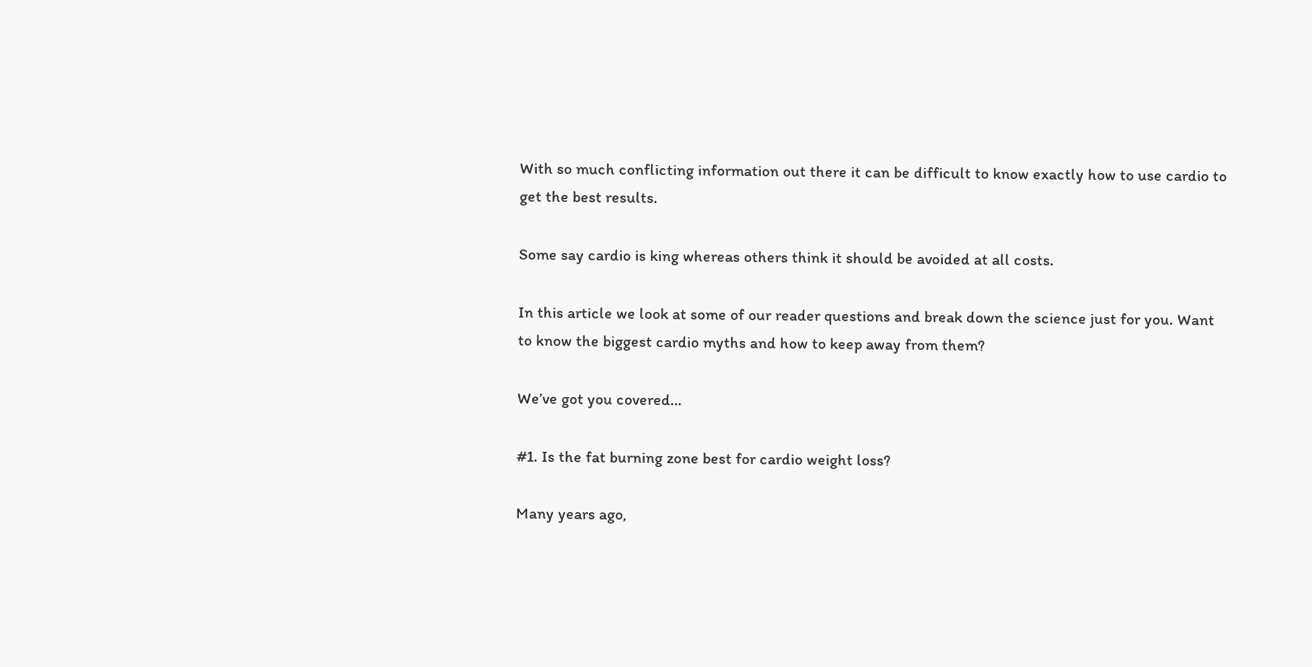With so much conflicting information out there it can be difficult to know exactly how to use cardio to get the best results.

Some say cardio is king whereas others think it should be avoided at all costs.

In this article we look at some of our reader questions and break down the science just for you. Want to know the biggest cardio myths and how to keep away from them?

We’ve got you covered…

#1. Is the fat burning zone best for cardio weight loss?

Many years ago,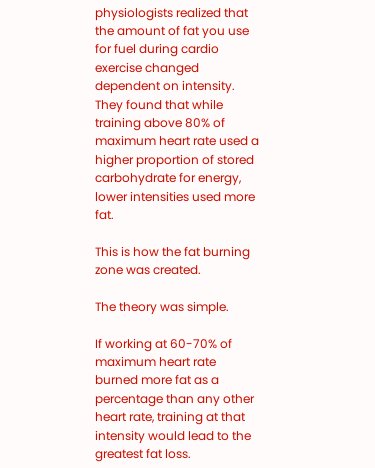physiologists realized that the amount of fat you use for fuel during cardio exercise changed dependent on intensity. They found that while training above 80% of maximum heart rate used a higher proportion of stored carbohydrate for energy, lower intensities used more fat.

This is how the fat burning zone was created.

The theory was simple.

If working at 60-70% of maximum heart rate burned more fat as a percentage than any other heart rate, training at that intensity would lead to the greatest fat loss.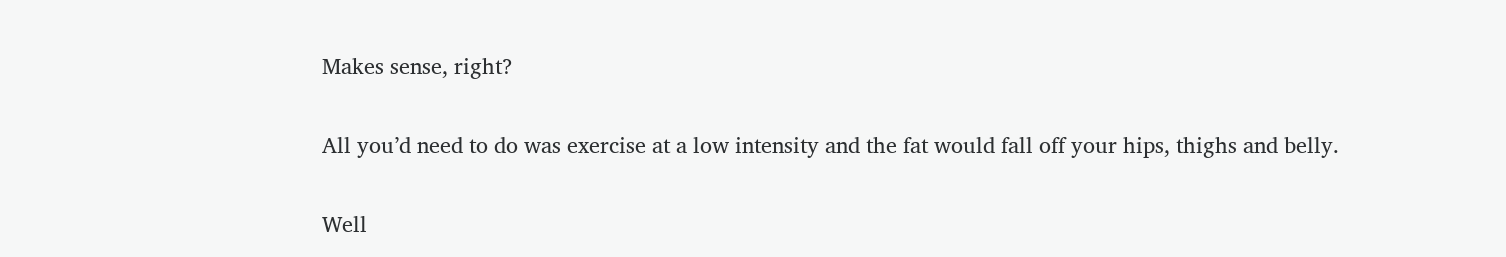Makes sense, right?

All you’d need to do was exercise at a low intensity and the fat would fall off your hips, thighs and belly.

Well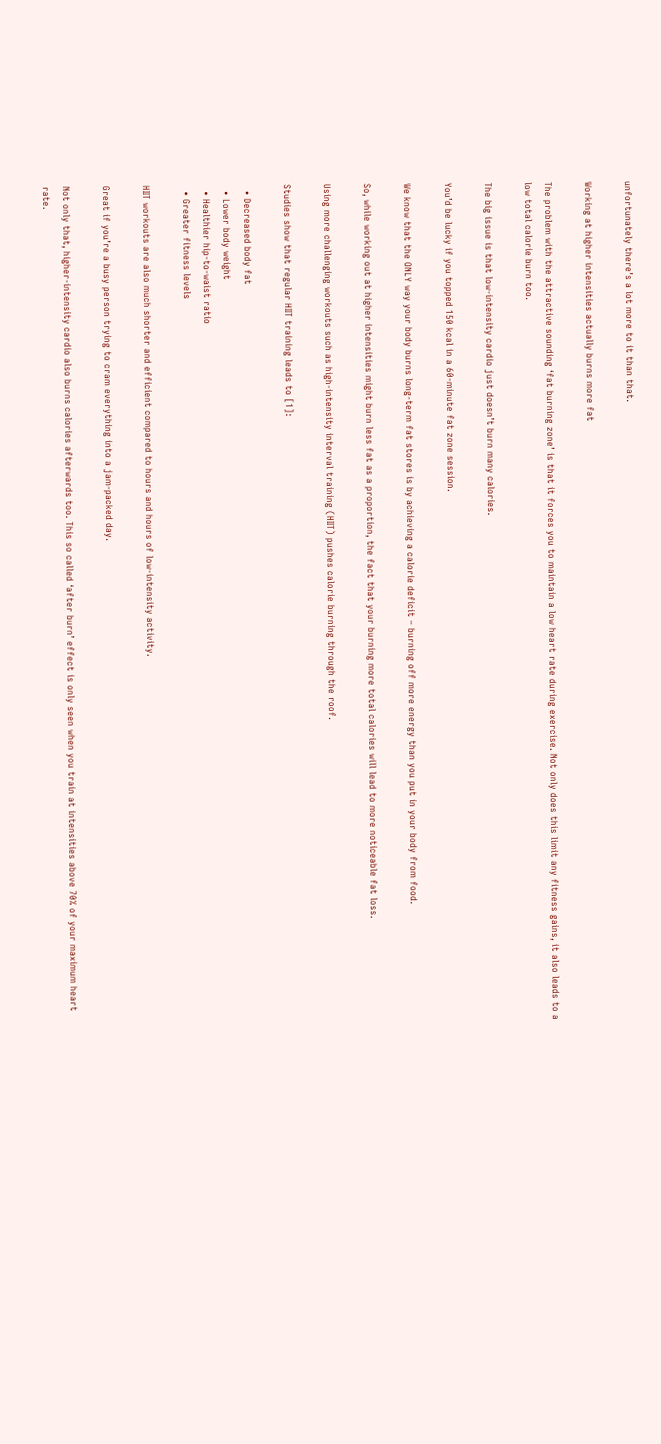unfortunately there’s a lot more to it than that.

Working at higher intensities actually burns more fat

The problem with the attractive sounding ‘fat burning zone’ is that it forces you to maintain a low heart rate during exercise. Not only does this limit any fitness gains, it also leads to a low total calorie burn too.

The big issue is that low-intensity cardio just doesn’t burn many calories.

You’d be lucky if you topped 150 kcal in a 60-minute fat zone session.

We know that the ONLY way your body burns long-term fat stores is by achieving a calorie deficit – burning off more energy than you put in your body from food.

So, while working out at higher intensities might burn less fat as a proportion, the fact that your burning more total calories will lead to more noticeable fat loss.

Using more challenging workouts such as high-intensity interval training (HIIT) pushes calorie burning through the roof.

Studies show that regular HIIT training leads to [1]:

  • Decreased body fat
  • Lower body weight
  • Healthier hip-to-waist ratio
  • Greater fitness levels

HIIT workouts are also much shorter and efficient compared to hours and hours of low-intensity activity.

Great if you’re a busy person trying to cram everything into a jam-packed day.

Not only that, higher-intensity cardio also burns calories afterwards too. This so called ‘after burn’ effect is only seen when you train at intensities above 70% of your maximum heart rate.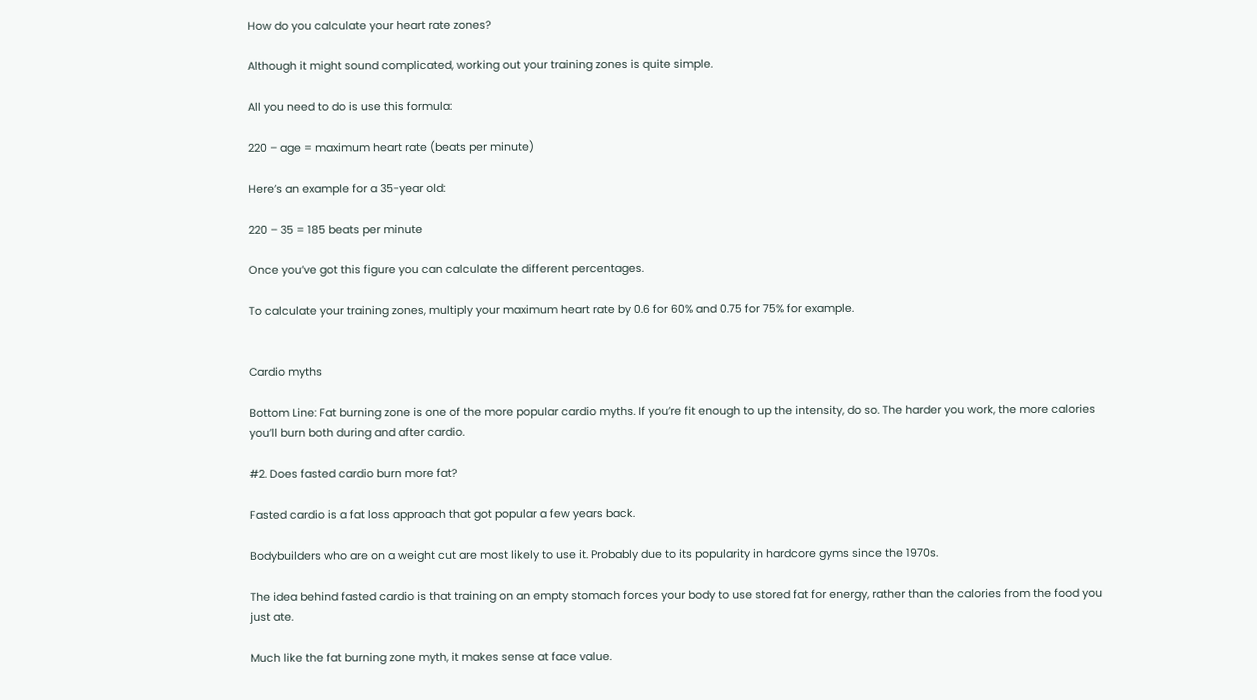How do you calculate your heart rate zones?

Although it might sound complicated, working out your training zones is quite simple.

All you need to do is use this formula:

220 – age = maximum heart rate (beats per minute)

Here’s an example for a 35-year old:

220 – 35 = 185 beats per minute

Once you’ve got this figure you can calculate the different percentages.

To calculate your training zones, multiply your maximum heart rate by 0.6 for 60% and 0.75 for 75% for example.


Cardio myths

Bottom Line: Fat burning zone is one of the more popular cardio myths. If you’re fit enough to up the intensity, do so. The harder you work, the more calories you’ll burn both during and after cardio.

#2. Does fasted cardio burn more fat?

Fasted cardio is a fat loss approach that got popular a few years back.

Bodybuilders who are on a weight cut are most likely to use it. Probably due to its popularity in hardcore gyms since the 1970s.

The idea behind fasted cardio is that training on an empty stomach forces your body to use stored fat for energy, rather than the calories from the food you just ate.

Much like the fat burning zone myth, it makes sense at face value.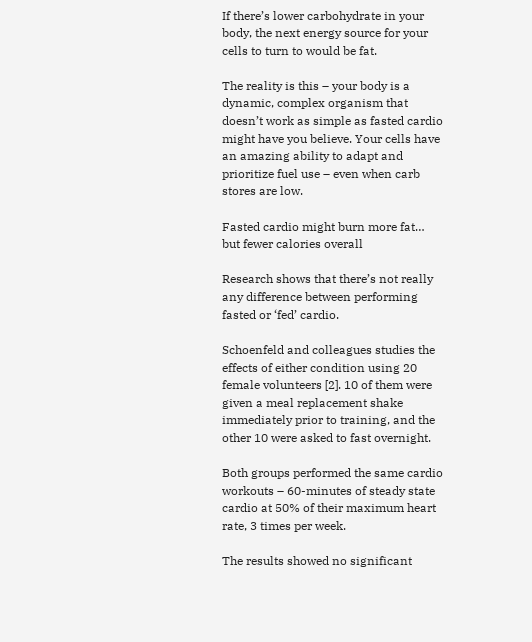If there’s lower carbohydrate in your body, the next energy source for your cells to turn to would be fat.

The reality is this – your body is a dynamic, complex organism that doesn’t work as simple as fasted cardio might have you believe. Your cells have an amazing ability to adapt and prioritize fuel use – even when carb stores are low.

Fasted cardio might burn more fat… but fewer calories overall

Research shows that there’s not really any difference between performing fasted or ‘fed’ cardio.

Schoenfeld and colleagues studies the effects of either condition using 20 female volunteers [2]. 10 of them were given a meal replacement shake immediately prior to training, and the other 10 were asked to fast overnight.

Both groups performed the same cardio workouts – 60-minutes of steady state cardio at 50% of their maximum heart rate, 3 times per week.

The results showed no significant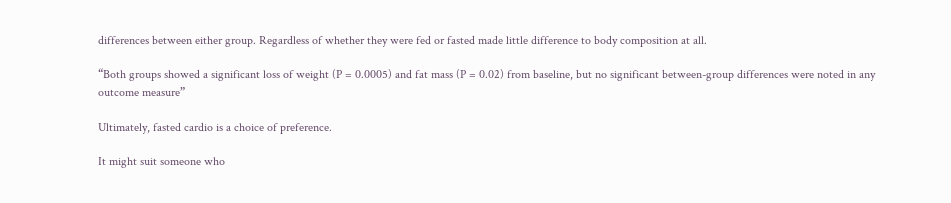differences between either group. Regardless of whether they were fed or fasted made little difference to body composition at all.

“Both groups showed a significant loss of weight (P = 0.0005) and fat mass (P = 0.02) from baseline, but no significant between-group differences were noted in any outcome measure”

Ultimately, fasted cardio is a choice of preference.

It might suit someone who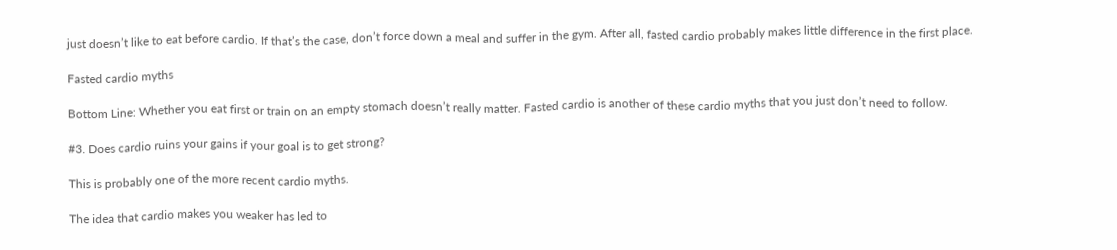just doesn’t like to eat before cardio. If that’s the case, don’t force down a meal and suffer in the gym. After all, fasted cardio probably makes little difference in the first place.

Fasted cardio myths

Bottom Line: Whether you eat first or train on an empty stomach doesn’t really matter. Fasted cardio is another of these cardio myths that you just don’t need to follow.

#3. Does cardio ruins your gains if your goal is to get strong?

This is probably one of the more recent cardio myths.

The idea that cardio makes you weaker has led to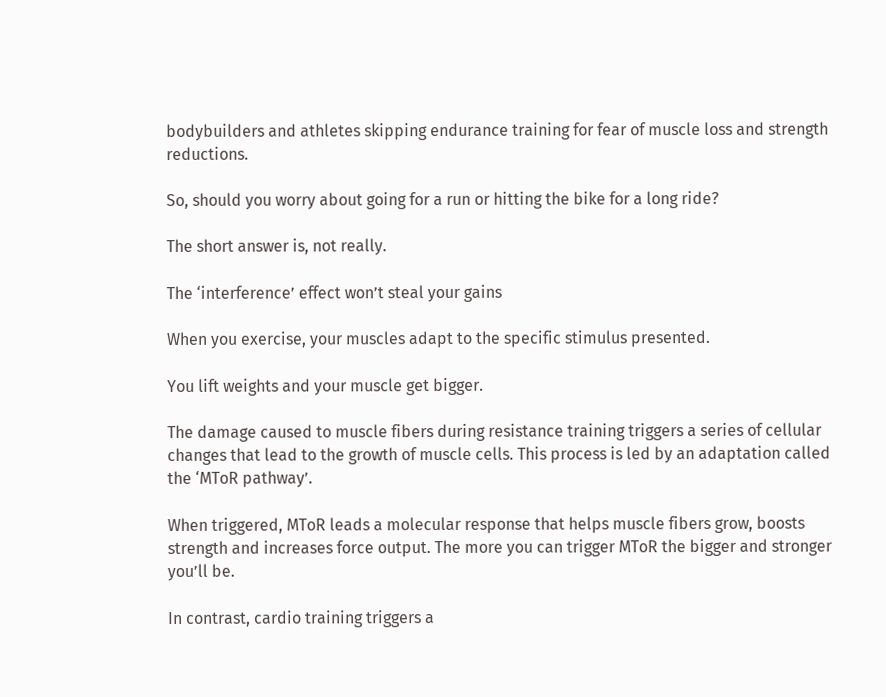bodybuilders and athletes skipping endurance training for fear of muscle loss and strength reductions.

So, should you worry about going for a run or hitting the bike for a long ride?

The short answer is, not really.

The ‘interference’ effect won’t steal your gains

When you exercise, your muscles adapt to the specific stimulus presented.

You lift weights and your muscle get bigger.

The damage caused to muscle fibers during resistance training triggers a series of cellular changes that lead to the growth of muscle cells. This process is led by an adaptation called the ‘MToR pathway’.

When triggered, MToR leads a molecular response that helps muscle fibers grow, boosts strength and increases force output. The more you can trigger MToR the bigger and stronger you’ll be.

In contrast, cardio training triggers a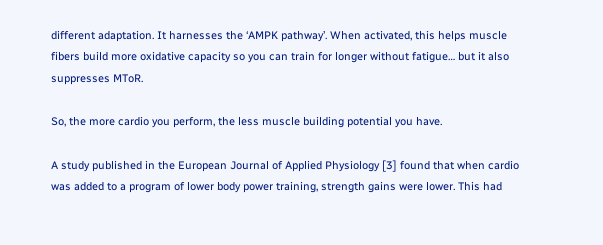different adaptation. It harnesses the ‘AMPK pathway’. When activated, this helps muscle fibers build more oxidative capacity so you can train for longer without fatigue… but it also suppresses MToR.

So, the more cardio you perform, the less muscle building potential you have.

A study published in the European Journal of Applied Physiology [3] found that when cardio was added to a program of lower body power training, strength gains were lower. This had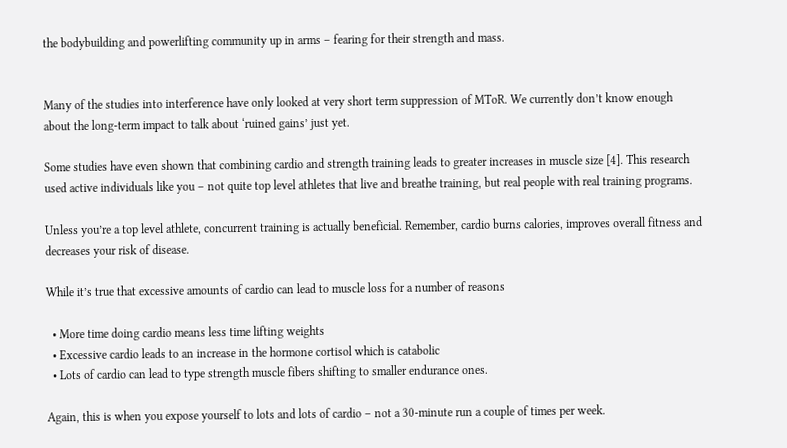the bodybuilding and powerlifting community up in arms – fearing for their strength and mass.


Many of the studies into interference have only looked at very short term suppression of MToR. We currently don’t know enough about the long-term impact to talk about ‘ruined gains’ just yet.

Some studies have even shown that combining cardio and strength training leads to greater increases in muscle size [4]. This research used active individuals like you – not quite top level athletes that live and breathe training, but real people with real training programs.

Unless you’re a top level athlete, concurrent training is actually beneficial. Remember, cardio burns calories, improves overall fitness and decreases your risk of disease.

While it’s true that excessive amounts of cardio can lead to muscle loss for a number of reasons

  • More time doing cardio means less time lifting weights
  • Excessive cardio leads to an increase in the hormone cortisol which is catabolic
  • Lots of cardio can lead to type strength muscle fibers shifting to smaller endurance ones.

Again, this is when you expose yourself to lots and lots of cardio – not a 30-minute run a couple of times per week.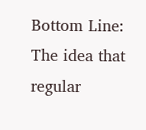Bottom Line: The idea that regular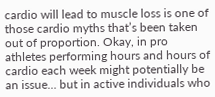cardio will lead to muscle loss is one of those cardio myths that’s been taken out of proportion. Okay, in pro athletes performing hours and hours of cardio each week might potentially be an issue… but in active individuals who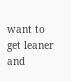want to get leaner and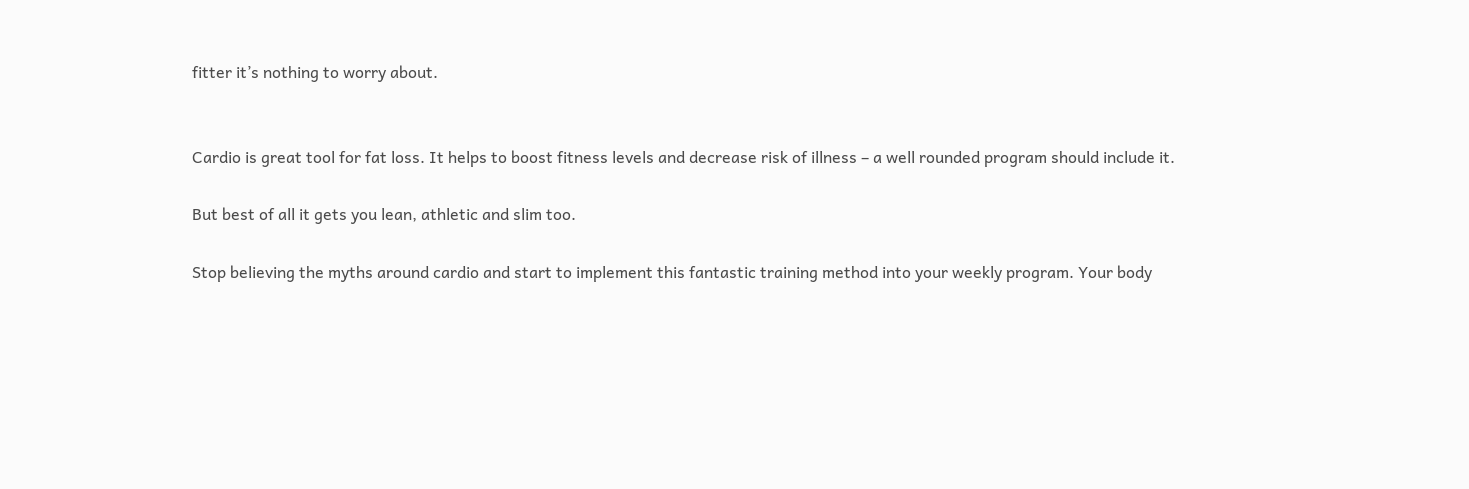fitter it’s nothing to worry about.


Cardio is great tool for fat loss. It helps to boost fitness levels and decrease risk of illness – a well rounded program should include it.

But best of all it gets you lean, athletic and slim too.

Stop believing the myths around cardio and start to implement this fantastic training method into your weekly program. Your body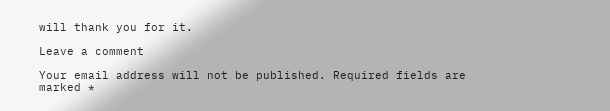will thank you for it.

Leave a comment

Your email address will not be published. Required fields are marked *